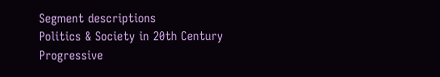Segment descriptions
Politics & Society in 20th Century
Progressive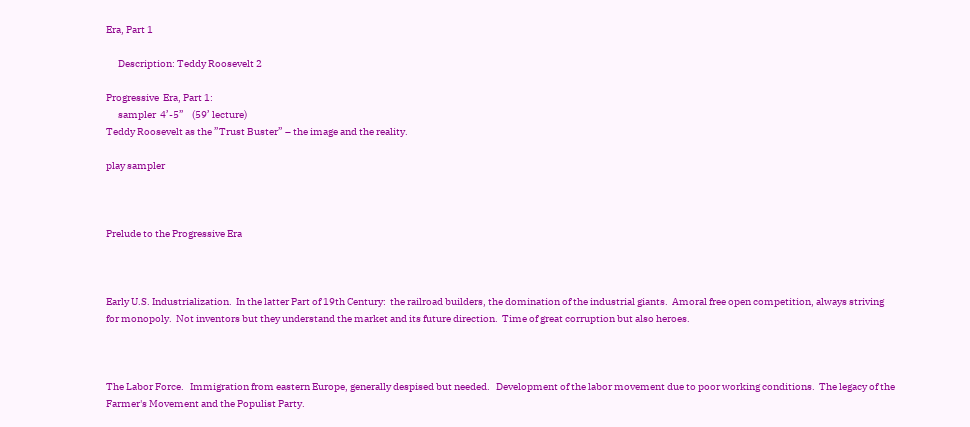Era, Part 1

      Description: Teddy Roosevelt 2

Progressive  Era, Part 1:
      sampler  4’-5”    (59’ lecture)
Teddy Roosevelt as the ”Trust Buster” – the image and the reality.

play sampler



Prelude to the Progressive Era



Early U.S. Industrialization.  In the latter Part of 19th Century:  the railroad builders, the domination of the industrial giants.  Amoral free open competition, always striving for monopoly.  Not inventors but they understand the market and its future direction.  Time of great corruption but also heroes.



The Labor Force.   Immigration from eastern Europe, generally despised but needed.   Development of the labor movement due to poor working conditions.  The legacy of the Farmer's Movement and the Populist Party.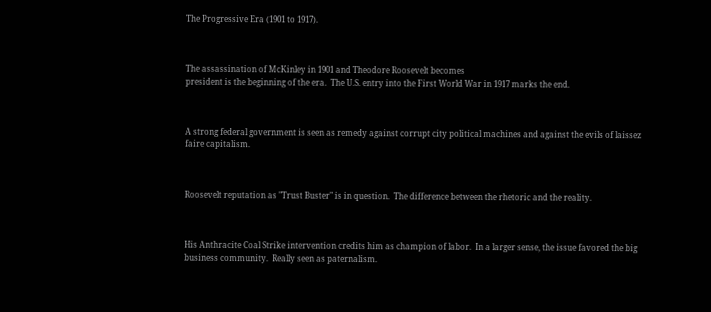The Progressive Era (1901 to 1917).



The assassination of McKinley in 1901 and Theodore Roosevelt becomes
president is the beginning of the era.  The U.S. entry into the First World War in 1917 marks the end.



A strong federal government is seen as remedy against corrupt city political machines and against the evils of laissez faire capitalism.



Roosevelt reputation as "Trust Buster" is in question.  The difference between the rhetoric and the reality.



His Anthracite Coal Strike intervention credits him as champion of labor.  In a larger sense, the issue favored the big business community.  Really seen as paternalism.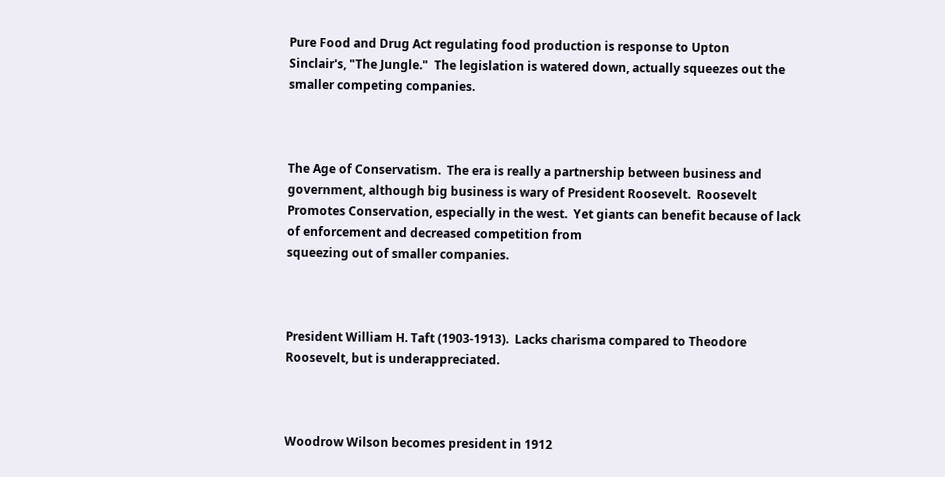Pure Food and Drug Act regulating food production is response to Upton
Sinclair's, "The Jungle."  The legislation is watered down, actually squeezes out the smaller competing companies.



The Age of Conservatism.  The era is really a partnership between business and government, although big business is wary of President Roosevelt.  Roosevelt Promotes Conservation, especially in the west.  Yet giants can benefit because of lack of enforcement and decreased competition from
squeezing out of smaller companies.



President William H. Taft (1903-1913).  Lacks charisma compared to Theodore Roosevelt, but is underappreciated.



Woodrow Wilson becomes president in 1912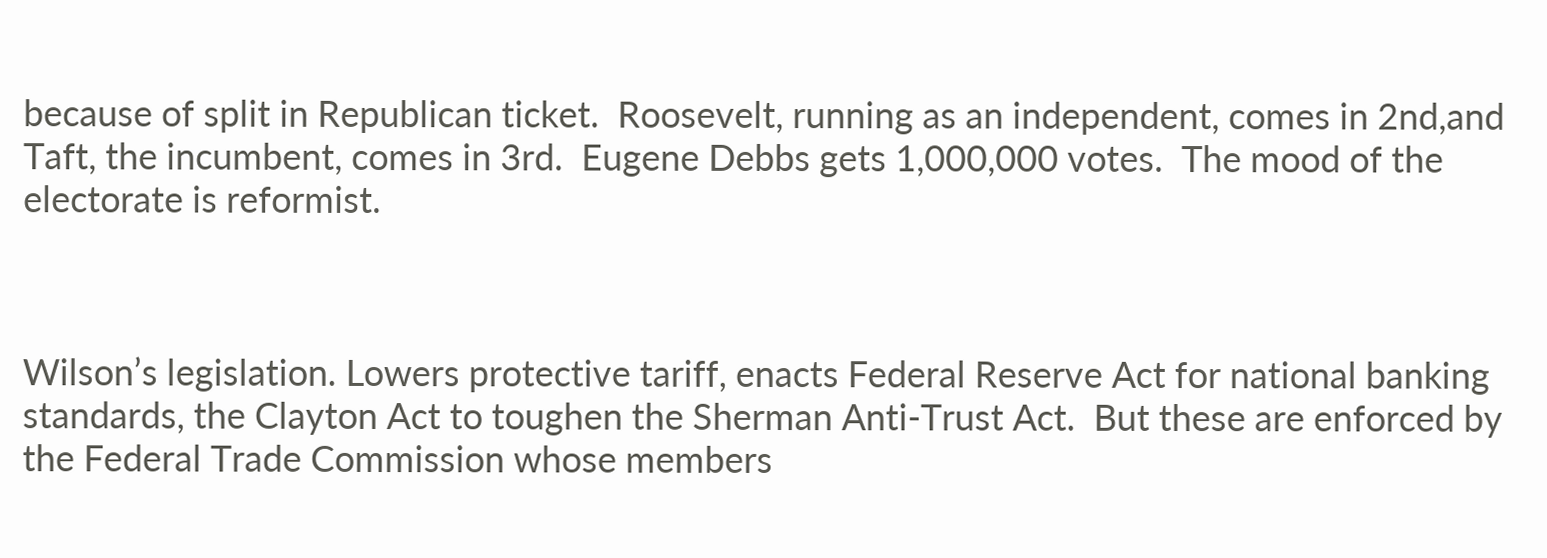because of split in Republican ticket.  Roosevelt, running as an independent, comes in 2nd,and Taft, the incumbent, comes in 3rd.  Eugene Debbs gets 1,000,000 votes.  The mood of the electorate is reformist.



Wilson’s legislation. Lowers protective tariff, enacts Federal Reserve Act for national banking standards, the Clayton Act to toughen the Sherman Anti-Trust Act.  But these are enforced by the Federal Trade Commission whose members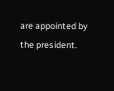are appointed by the president.